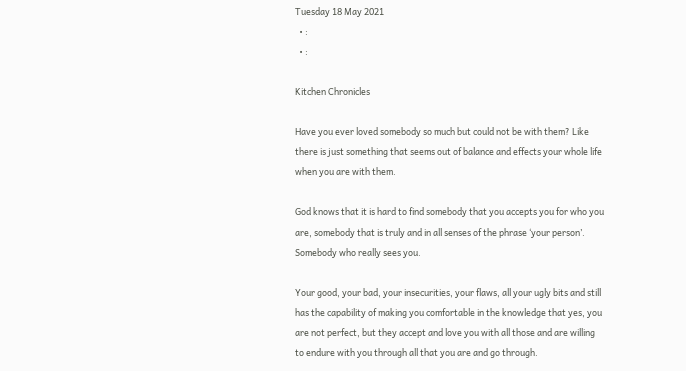Tuesday 18 May 2021
  • :
  • :

Kitchen Chronicles

Have you ever loved somebody so much but could not be with them? Like there is just something that seems out of balance and effects your whole life when you are with them.

God knows that it is hard to find somebody that you accepts you for who you are, somebody that is truly and in all senses of the phrase ‘your person’. Somebody who really sees you.

Your good, your bad, your insecurities, your flaws, all your ugly bits and still has the capability of making you comfortable in the knowledge that yes, you are not perfect, but they accept and love you with all those and are willing to endure with you through all that you are and go through.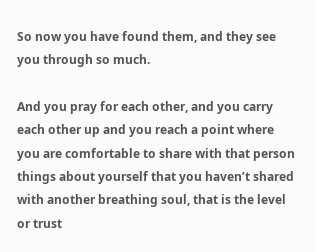So now you have found them, and they see you through so much.

And you pray for each other, and you carry each other up and you reach a point where you are comfortable to share with that person things about yourself that you haven’t shared with another breathing soul, that is the level or trust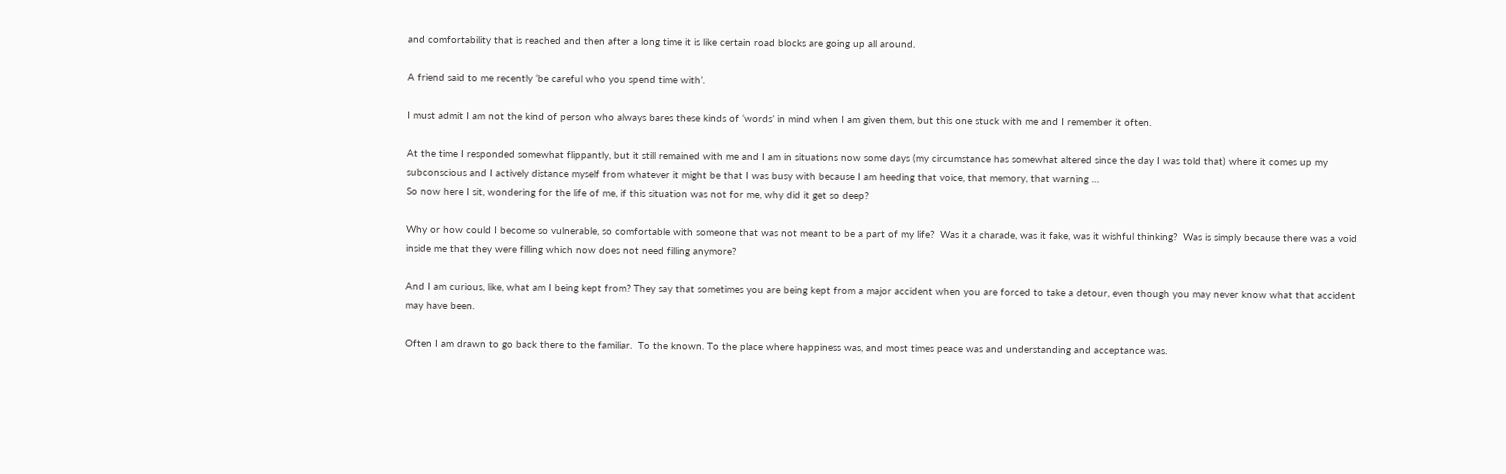and comfortability that is reached and then after a long time it is like certain road blocks are going up all around.

A friend said to me recently ‘be careful who you spend time with’.

I must admit I am not the kind of person who always bares these kinds of ‘words’ in mind when I am given them, but this one stuck with me and I remember it often.

At the time I responded somewhat flippantly, but it still remained with me and I am in situations now some days (my circumstance has somewhat altered since the day I was told that) where it comes up my subconscious and I actively distance myself from whatever it might be that I was busy with because I am heeding that voice, that memory, that warning …
So now here I sit, wondering for the life of me, if this situation was not for me, why did it get so deep?

Why or how could I become so vulnerable, so comfortable with someone that was not meant to be a part of my life?  Was it a charade, was it fake, was it wishful thinking?  Was is simply because there was a void inside me that they were filling which now does not need filling anymore?

And I am curious, like, what am I being kept from? They say that sometimes you are being kept from a major accident when you are forced to take a detour, even though you may never know what that accident may have been.

Often I am drawn to go back there to the familiar.  To the known. To the place where happiness was, and most times peace was and understanding and acceptance was.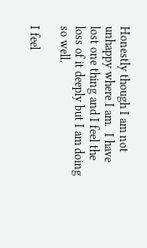Honestly though I am not unhappy where I am.  I have lost one thing and I feel the loss of it deeply but I am doing so well.

I feel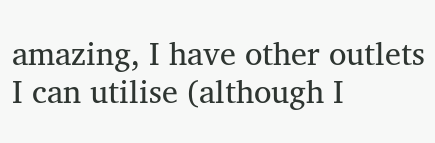amazing, I have other outlets I can utilise (although I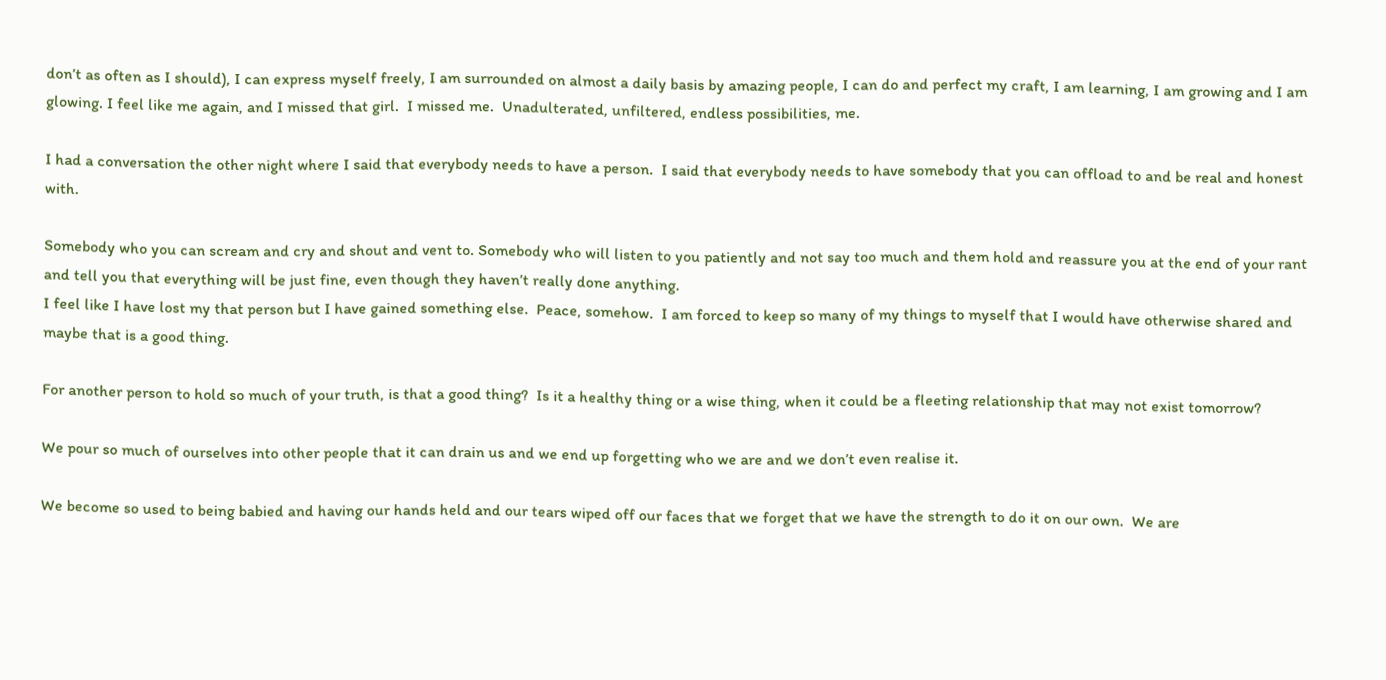don’t as often as I should), I can express myself freely, I am surrounded on almost a daily basis by amazing people, I can do and perfect my craft, I am learning, I am growing and I am glowing. I feel like me again, and I missed that girl.  I missed me.  Unadulterated, unfiltered, endless possibilities, me.

I had a conversation the other night where I said that everybody needs to have a person.  I said that everybody needs to have somebody that you can offload to and be real and honest with.

Somebody who you can scream and cry and shout and vent to. Somebody who will listen to you patiently and not say too much and them hold and reassure you at the end of your rant and tell you that everything will be just fine, even though they haven’t really done anything.
I feel like I have lost my that person but I have gained something else.  Peace, somehow.  I am forced to keep so many of my things to myself that I would have otherwise shared and maybe that is a good thing.

For another person to hold so much of your truth, is that a good thing?  Is it a healthy thing or a wise thing, when it could be a fleeting relationship that may not exist tomorrow?

We pour so much of ourselves into other people that it can drain us and we end up forgetting who we are and we don’t even realise it.

We become so used to being babied and having our hands held and our tears wiped off our faces that we forget that we have the strength to do it on our own.  We are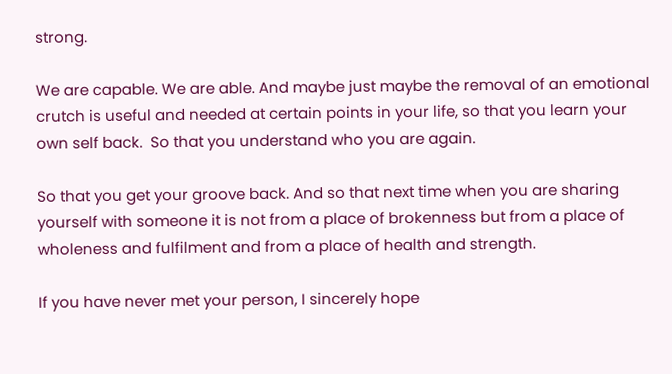strong.

We are capable. We are able. And maybe just maybe the removal of an emotional crutch is useful and needed at certain points in your life, so that you learn your own self back.  So that you understand who you are again.

So that you get your groove back. And so that next time when you are sharing yourself with someone it is not from a place of brokenness but from a place of wholeness and fulfilment and from a place of health and strength.

If you have never met your person, I sincerely hope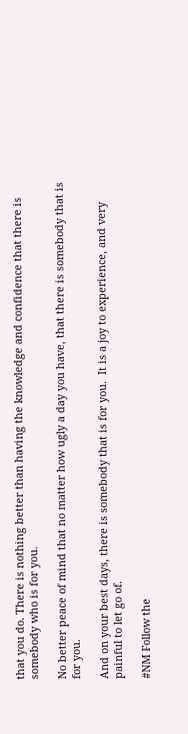that you do. There is nothing better than having the knowledge and confidence that there is somebody who is for you.

No better peace of mind that no matter how ugly a day you have, that there is somebody that is for you.

And on your best days, there is somebody that is for you.  It is a joy to experience, and very painful to let go of.

#NM Follow the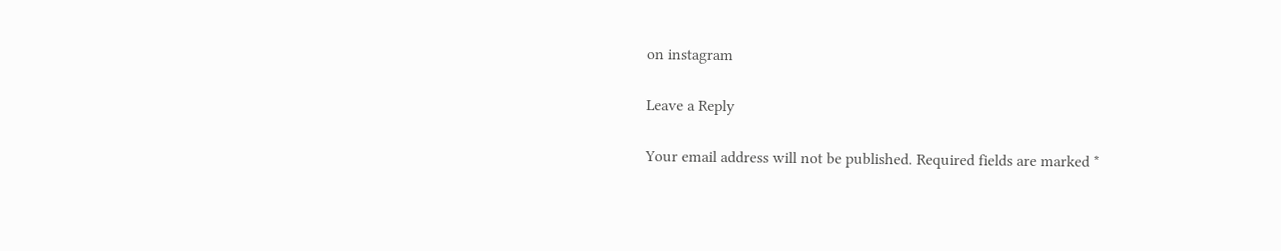on instagram

Leave a Reply

Your email address will not be published. Required fields are marked *